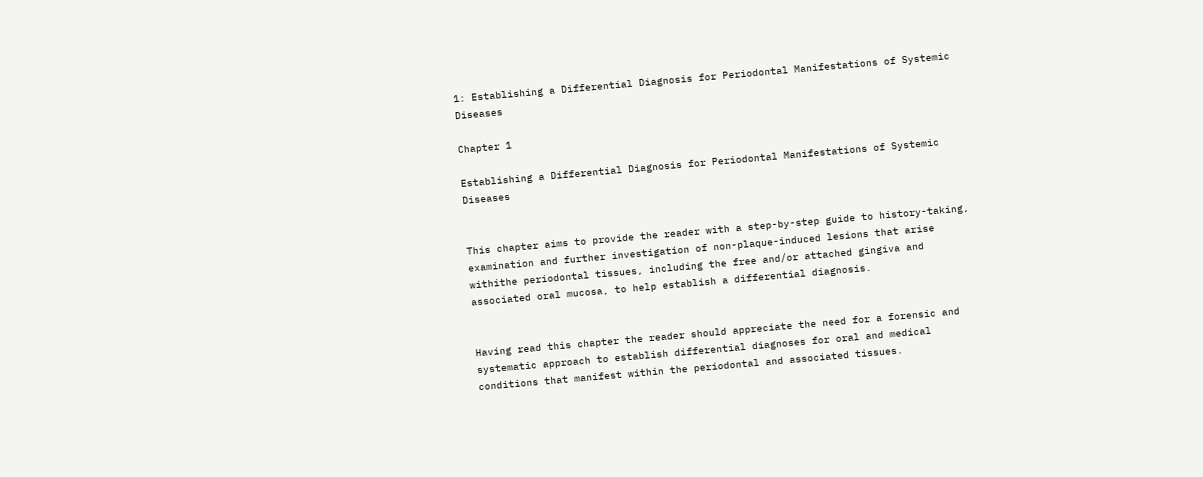1: Establishing a Differential Diagnosis for Periodontal Manifestations of Systemic Diseases

Chapter 1

Establishing a Differential Diagnosis for Periodontal Manifestations of Systemic Diseases


This chapter aims to provide the reader with a step-by-step guide to history-taking, examination and further investigation of non-plaque-induced lesions that arise withithe periodontal tissues, including the free and/or attached gingiva and associated oral mucosa, to help establish a differential diagnosis.


Having read this chapter the reader should appreciate the need for a forensic and systematic approach to establish differential diagnoses for oral and medical conditions that manifest within the periodontal and associated tissues.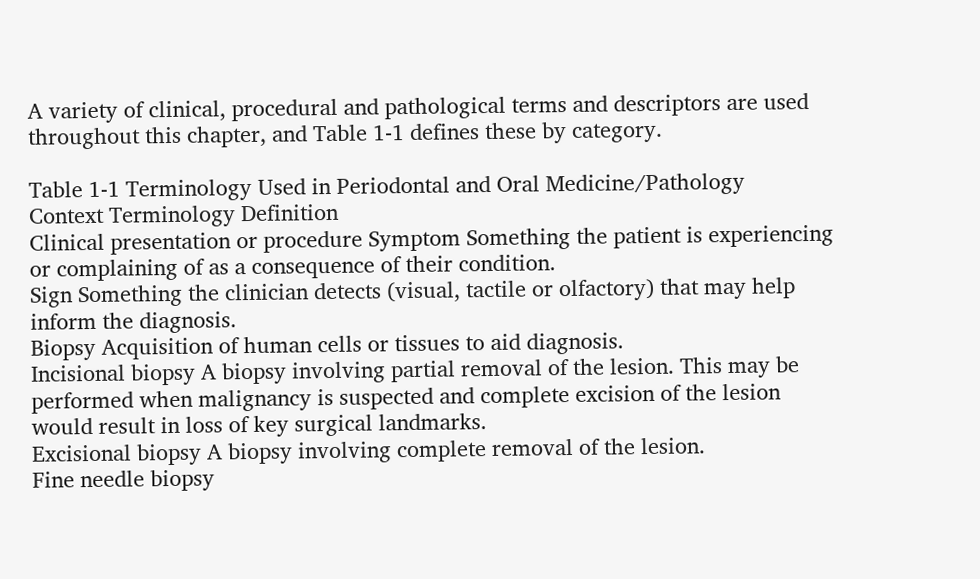A variety of clinical, procedural and pathological terms and descriptors are used throughout this chapter, and Table 1-1 defines these by category.

Table 1-1 Terminology Used in Periodontal and Oral Medicine/Pathology
Context Terminology Definition
Clinical presentation or procedure Symptom Something the patient is experiencing or complaining of as a consequence of their condition.
Sign Something the clinician detects (visual, tactile or olfactory) that may help inform the diagnosis.
Biopsy Acquisition of human cells or tissues to aid diagnosis.
Incisional biopsy A biopsy involving partial removal of the lesion. This may be performed when malignancy is suspected and complete excision of the lesion would result in loss of key surgical landmarks.
Excisional biopsy A biopsy involving complete removal of the lesion.
Fine needle biopsy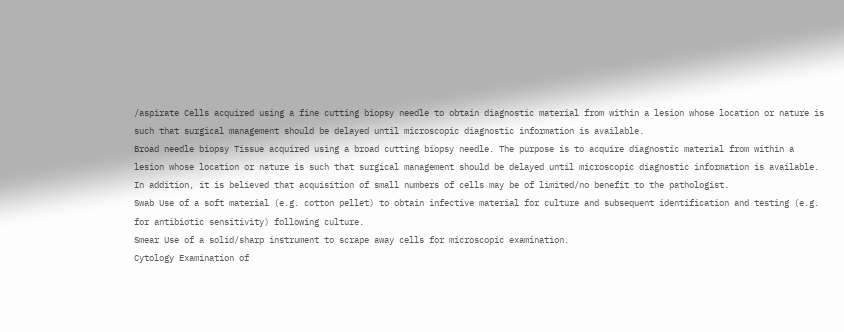/aspirate Cells acquired using a fine cutting biopsy needle to obtain diagnostic material from within a lesion whose location or nature is such that surgical management should be delayed until microscopic diagnostic information is available.
Broad needle biopsy Tissue acquired using a broad cutting biopsy needle. The purpose is to acquire diagnostic material from within a lesion whose location or nature is such that surgical management should be delayed until microscopic diagnostic information is available. In addition, it is believed that acquisition of small numbers of cells may be of limited/no benefit to the pathologist.
Swab Use of a soft material (e.g. cotton pellet) to obtain infective material for culture and subsequent identification and testing (e.g. for antibiotic sensitivity) following culture.
Smear Use of a solid/sharp instrument to scrape away cells for microscopic examination.
Cytology Examination of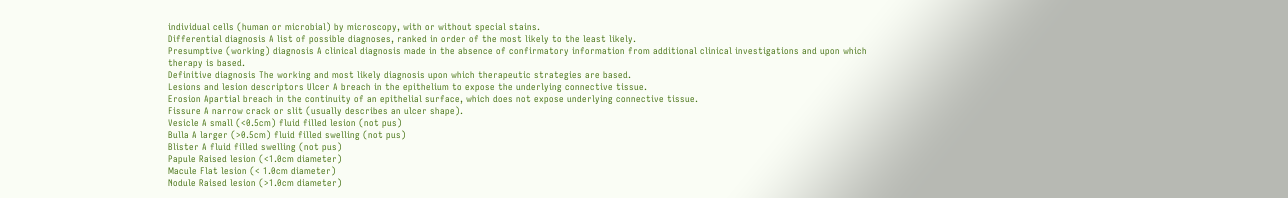individual cells (human or microbial) by microscopy, with or without special stains.
Differential diagnosis A list of possible diagnoses, ranked in order of the most likely to the least likely.
Presumptive (working) diagnosis A clinical diagnosis made in the absence of confirmatory information from additional clinical investigations and upon which therapy is based.
Definitive diagnosis The working and most likely diagnosis upon which therapeutic strategies are based.
Lesions and lesion descriptors Ulcer A breach in the epithelium to expose the underlying connective tissue.
Erosion Apartial breach in the continuity of an epithelial surface, which does not expose underlying connective tissue.
Fissure A narrow crack or slit (usually describes an ulcer shape).
Vesicle A small (<0.5cm) fluid filled lesion (not pus)
Bulla A larger (>0.5cm) fluid filled swelling (not pus)
Blister A fluid filled swelling (not pus)
Papule Raised lesion (<1.0cm diameter)
Macule Flat lesion (< 1.0cm diameter)
Nodule Raised lesion (>1.0cm diameter)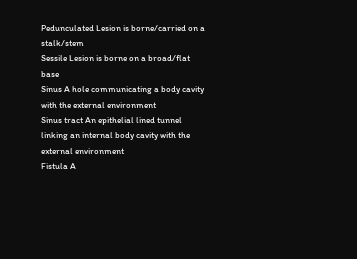Pedunculated Lesion is borne/carried on a stalk/stem
Sessile Lesion is borne on a broad/flat base
Sinus A hole communicating a body cavity with the external environment
Sinus tract An epithelial lined tunnel linking an internal body cavity with the external environment
Fistula A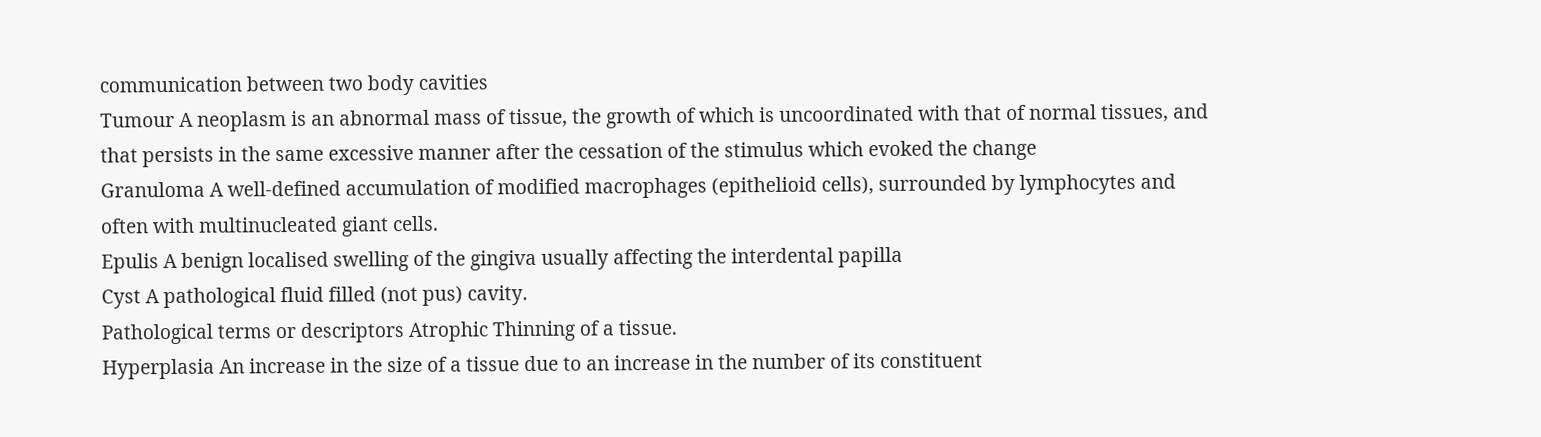communication between two body cavities
Tumour A neoplasm is an abnormal mass of tissue, the growth of which is uncoordinated with that of normal tissues, and that persists in the same excessive manner after the cessation of the stimulus which evoked the change
Granuloma A well-defined accumulation of modified macrophages (epithelioid cells), surrounded by lymphocytes and often with multinucleated giant cells.
Epulis A benign localised swelling of the gingiva usually affecting the interdental papilla
Cyst A pathological fluid filled (not pus) cavity.
Pathological terms or descriptors Atrophic Thinning of a tissue.
Hyperplasia An increase in the size of a tissue due to an increase in the number of its constituent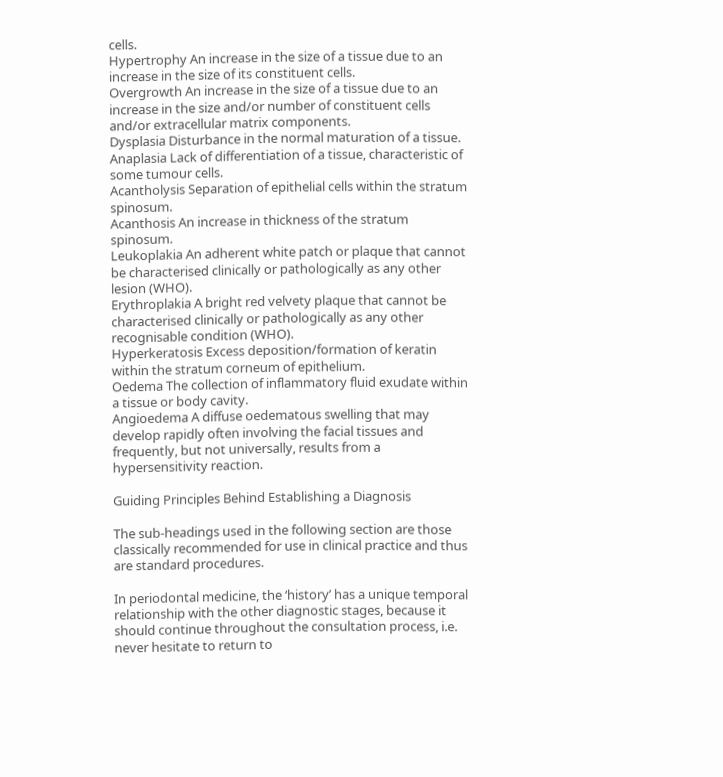cells.
Hypertrophy An increase in the size of a tissue due to an increase in the size of its constituent cells.
Overgrowth An increase in the size of a tissue due to an increase in the size and/or number of constituent cells and/or extracellular matrix components.
Dysplasia Disturbance in the normal maturation of a tissue.
Anaplasia Lack of differentiation of a tissue, characteristic of some tumour cells.
Acantholysis Separation of epithelial cells within the stratum spinosum.
Acanthosis An increase in thickness of the stratum spinosum.
Leukoplakia An adherent white patch or plaque that cannot be characterised clinically or pathologically as any other lesion (WHO).
Erythroplakia A bright red velvety plaque that cannot be characterised clinically or pathologically as any other recognisable condition (WHO).
Hyperkeratosis Excess deposition/formation of keratin within the stratum corneum of epithelium.
Oedema The collection of inflammatory fluid exudate within a tissue or body cavity.
Angioedema A diffuse oedematous swelling that may develop rapidly often involving the facial tissues and frequently, but not universally, results from a hypersensitivity reaction.

Guiding Principles Behind Establishing a Diagnosis

The sub-headings used in the following section are those classically recommended for use in clinical practice and thus are standard procedures.

In periodontal medicine, the ‘history’ has a unique temporal relationship with the other diagnostic stages, because it should continue throughout the consultation process, i.e. never hesitate to return to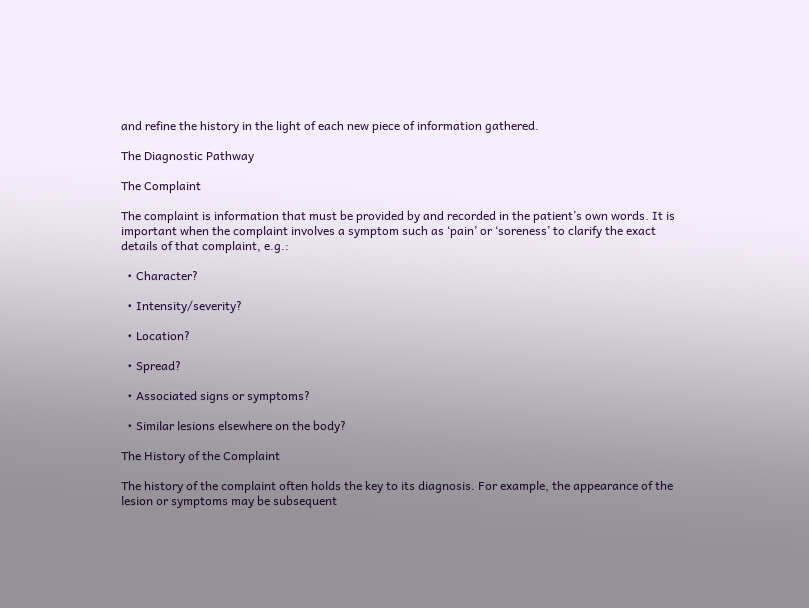and refine the history in the light of each new piece of information gathered.

The Diagnostic Pathway

The Complaint

The complaint is information that must be provided by and recorded in the patient’s own words. It is important when the complaint involves a symptom such as ‘pain’ or ‘soreness’ to clarify the exact details of that complaint, e.g.:

  • Character?

  • Intensity/severity?

  • Location?

  • Spread?

  • Associated signs or symptoms?

  • Similar lesions elsewhere on the body?

The History of the Complaint

The history of the complaint often holds the key to its diagnosis. For example, the appearance of the lesion or symptoms may be subsequent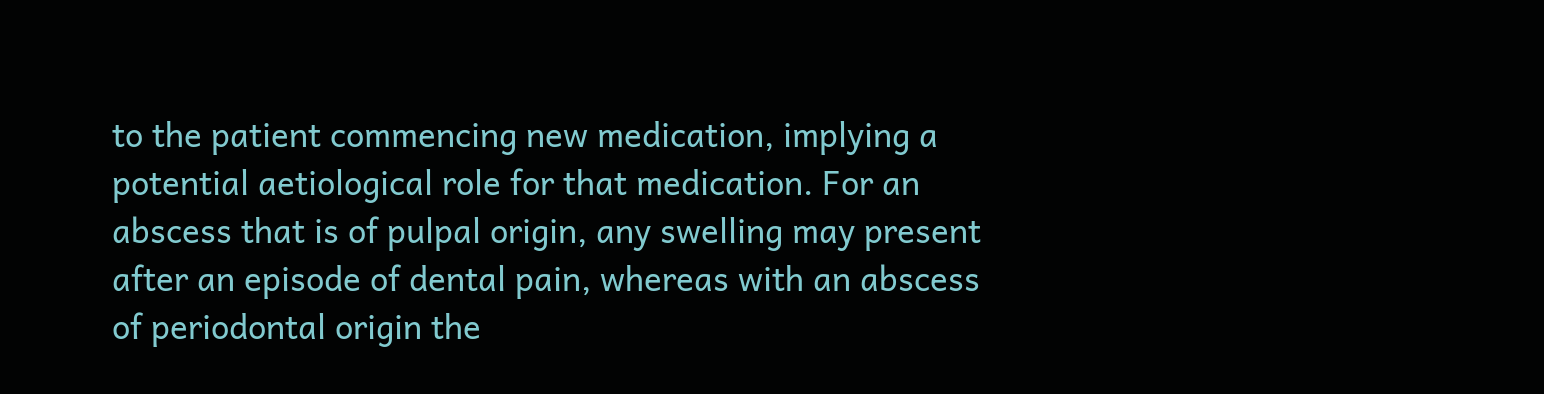to the patient commencing new medication, implying a potential aetiological role for that medication. For an abscess that is of pulpal origin, any swelling may present after an episode of dental pain, whereas with an abscess of periodontal origin the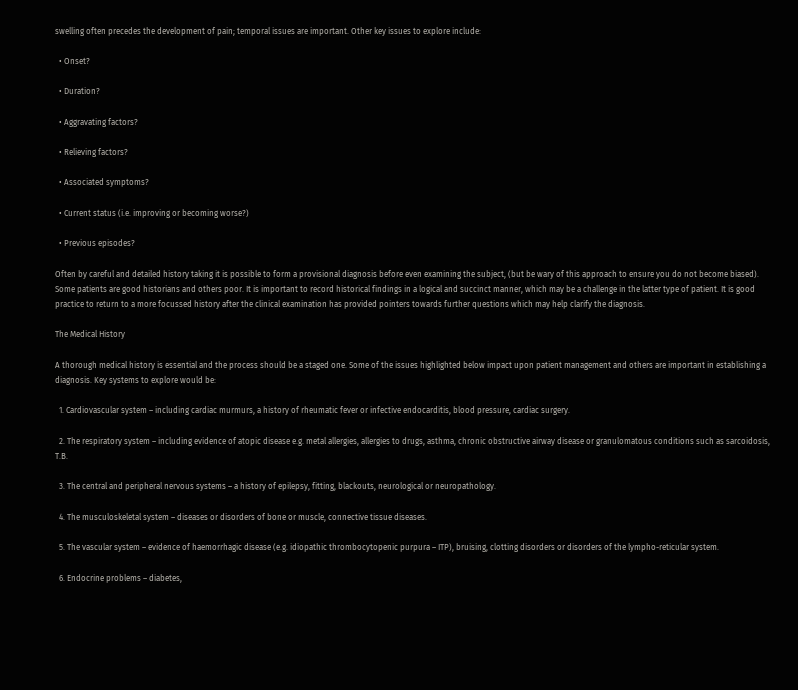swelling often precedes the development of pain; temporal issues are important. Other key issues to explore include:

  • Onset?

  • Duration?

  • Aggravating factors?

  • Relieving factors?

  • Associated symptoms?

  • Current status (i.e. improving or becoming worse?)

  • Previous episodes?

Often by careful and detailed history taking it is possible to form a provisional diagnosis before even examining the subject, (but be wary of this approach to ensure you do not become biased). Some patients are good historians and others poor. It is important to record historical findings in a logical and succinct manner, which may be a challenge in the latter type of patient. It is good practice to return to a more focussed history after the clinical examination has provided pointers towards further questions which may help clarify the diagnosis.

The Medical History

A thorough medical history is essential and the process should be a staged one. Some of the issues highlighted below impact upon patient management and others are important in establishing a diagnosis. Key systems to explore would be:

  1. Cardiovascular system – including cardiac murmurs, a history of rheumatic fever or infective endocarditis, blood pressure, cardiac surgery.

  2. The respiratory system – including evidence of atopic disease e.g. metal allergies, allergies to drugs, asthma, chronic obstructive airway disease or granulomatous conditions such as sarcoidosis, T.B.

  3. The central and peripheral nervous systems – a history of epilepsy, fitting, blackouts, neurological or neuropathology.

  4. The musculoskeletal system – diseases or disorders of bone or muscle, connective tissue diseases.

  5. The vascular system – evidence of haemorrhagic disease (e.g. idiopathic thrombocytopenic purpura – ITP), bruising, clotting disorders or disorders of the lympho-reticular system.

  6. Endocrine problems – diabetes,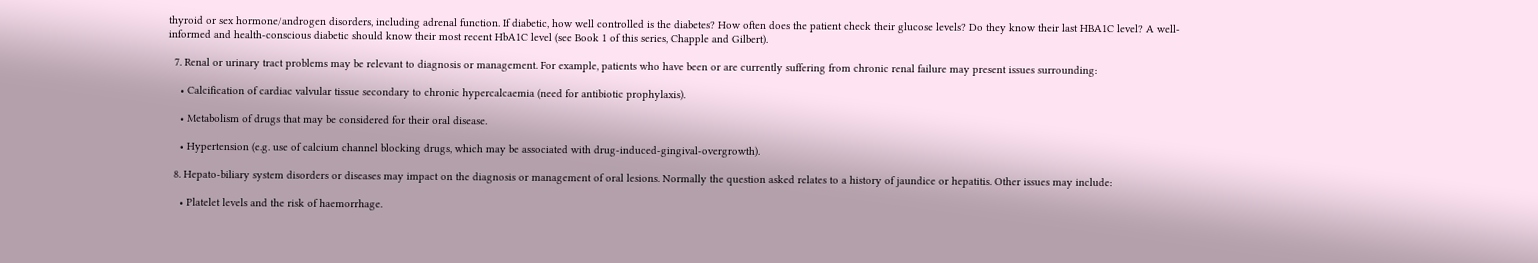thyroid or sex hormone/androgen disorders, including adrenal function. If diabetic, how well controlled is the diabetes? How often does the patient check their glucose levels? Do they know their last HBA1C level? A well-informed and health-conscious diabetic should know their most recent HbA1C level (see Book 1 of this series, Chapple and Gilbert).

  7. Renal or urinary tract problems may be relevant to diagnosis or management. For example, patients who have been or are currently suffering from chronic renal failure may present issues surrounding:

    • Calcification of cardiac valvular tissue secondary to chronic hypercalcaemia (need for antibiotic prophylaxis).

    • Metabolism of drugs that may be considered for their oral disease.

    • Hypertension (e.g. use of calcium channel blocking drugs, which may be associated with drug-induced-gingival-overgrowth).

  8. Hepato-biliary system disorders or diseases may impact on the diagnosis or management of oral lesions. Normally the question asked relates to a history of jaundice or hepatitis. Other issues may include:

    • Platelet levels and the risk of haemorrhage.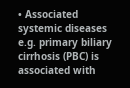• Associated systemic diseases e.g. primary biliary cirrhosis (PBC) is associated with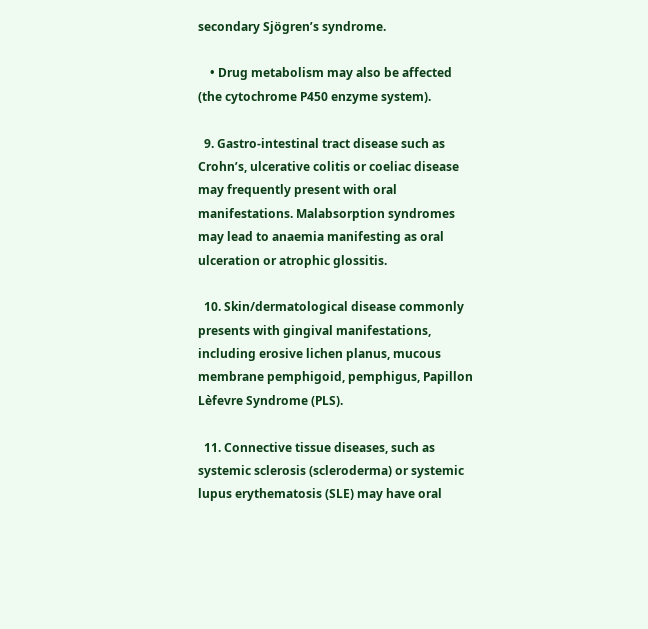secondary Sjögren’s syndrome.

    • Drug metabolism may also be affected (the cytochrome P450 enzyme system).

  9. Gastro-intestinal tract disease such as Crohn’s, ulcerative colitis or coeliac disease may frequently present with oral manifestations. Malabsorption syndromes may lead to anaemia manifesting as oral ulceration or atrophic glossitis.

  10. Skin/dermatological disease commonly presents with gingival manifestations, including erosive lichen planus, mucous membrane pemphigoid, pemphigus, Papillon Lèfevre Syndrome (PLS).

  11. Connective tissue diseases, such as systemic sclerosis (scleroderma) or systemic lupus erythematosis (SLE) may have oral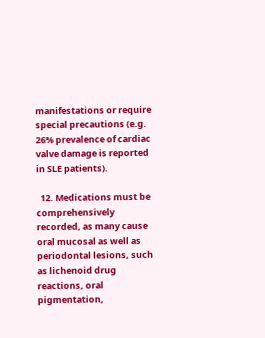manifestations or require special precautions (e.g. 26% prevalence of cardiac valve damage is reported in SLE patients).

  12. Medications must be comprehensively recorded, as many cause oral mucosal as well as periodontal lesions, such as lichenoid drug reactions, oral pigmentation,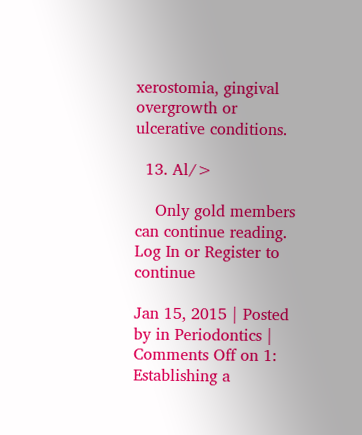xerostomia, gingival overgrowth or ulcerative conditions.

  13. Al/>

    Only gold members can continue reading. Log In or Register to continue

Jan 15, 2015 | Posted by in Periodontics | Comments Off on 1: Establishing a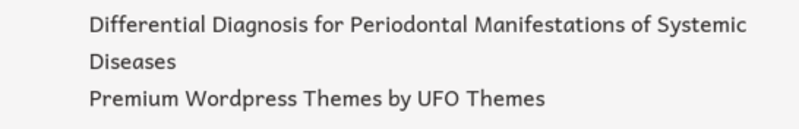Differential Diagnosis for Periodontal Manifestations of Systemic Diseases
Premium Wordpress Themes by UFO Themes